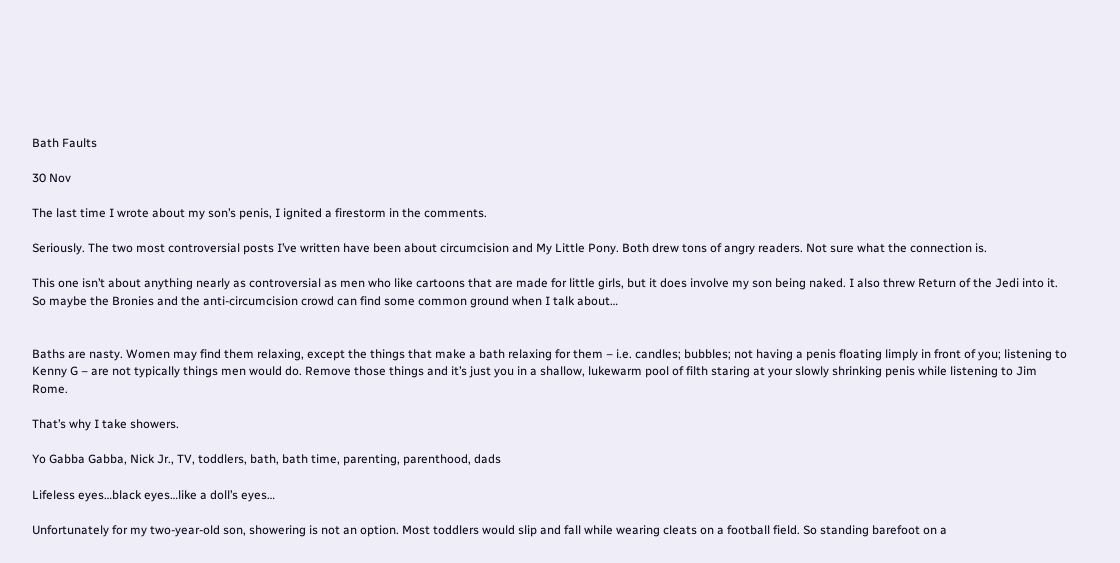Bath Faults

30 Nov

The last time I wrote about my son’s penis, I ignited a firestorm in the comments.

Seriously. The two most controversial posts I’ve written have been about circumcision and My Little Pony. Both drew tons of angry readers. Not sure what the connection is.

This one isn’t about anything nearly as controversial as men who like cartoons that are made for little girls, but it does involve my son being naked. I also threw Return of the Jedi into it. So maybe the Bronies and the anti-circumcision crowd can find some common ground when I talk about…


Baths are nasty. Women may find them relaxing, except the things that make a bath relaxing for them – i.e. candles; bubbles; not having a penis floating limply in front of you; listening to Kenny G – are not typically things men would do. Remove those things and it’s just you in a shallow, lukewarm pool of filth staring at your slowly shrinking penis while listening to Jim Rome.

That’s why I take showers.

Yo Gabba Gabba, Nick Jr., TV, toddlers, bath, bath time, parenting, parenthood, dads

Lifeless eyes…black eyes…like a doll’s eyes…

Unfortunately for my two-year-old son, showering is not an option. Most toddlers would slip and fall while wearing cleats on a football field. So standing barefoot on a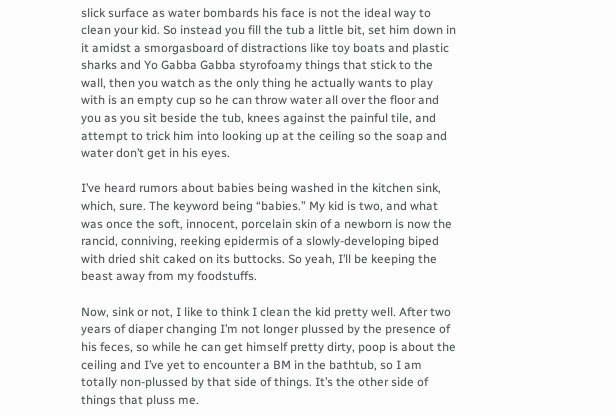slick surface as water bombards his face is not the ideal way to clean your kid. So instead you fill the tub a little bit, set him down in it amidst a smorgasboard of distractions like toy boats and plastic sharks and Yo Gabba Gabba styrofoamy things that stick to the wall, then you watch as the only thing he actually wants to play with is an empty cup so he can throw water all over the floor and you as you sit beside the tub, knees against the painful tile, and attempt to trick him into looking up at the ceiling so the soap and water don’t get in his eyes.

I’ve heard rumors about babies being washed in the kitchen sink, which, sure. The keyword being “babies.” My kid is two, and what was once the soft, innocent, porcelain skin of a newborn is now the rancid, conniving, reeking epidermis of a slowly-developing biped with dried shit caked on its buttocks. So yeah, I’ll be keeping the beast away from my foodstuffs.

Now, sink or not, I like to think I clean the kid pretty well. After two years of diaper changing I’m not longer plussed by the presence of his feces, so while he can get himself pretty dirty, poop is about the ceiling and I’ve yet to encounter a BM in the bathtub, so I am totally non-plussed by that side of things. It’s the other side of things that pluss me.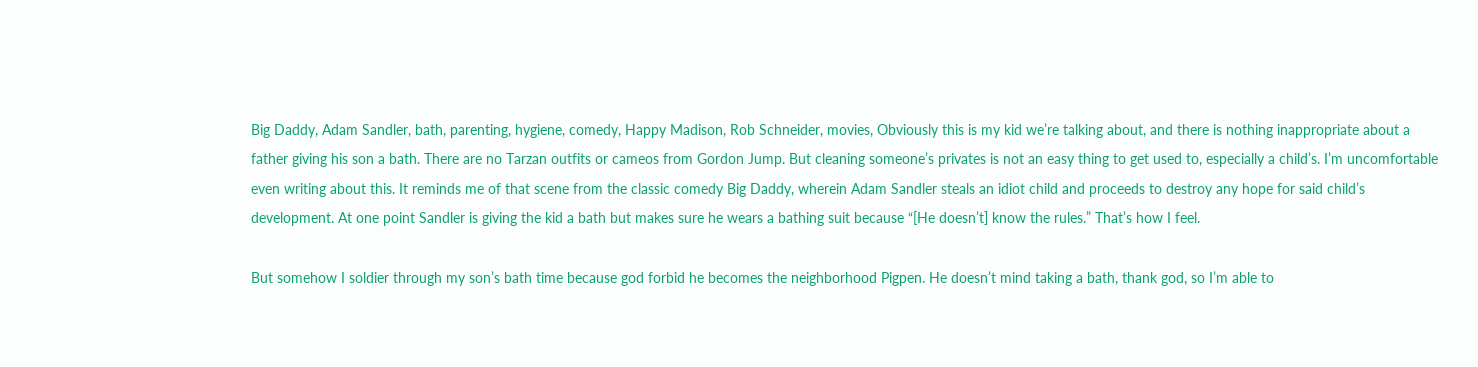Big Daddy, Adam Sandler, bath, parenting, hygiene, comedy, Happy Madison, Rob Schneider, movies, Obviously this is my kid we’re talking about, and there is nothing inappropriate about a father giving his son a bath. There are no Tarzan outfits or cameos from Gordon Jump. But cleaning someone’s privates is not an easy thing to get used to, especially a child’s. I’m uncomfortable even writing about this. It reminds me of that scene from the classic comedy Big Daddy, wherein Adam Sandler steals an idiot child and proceeds to destroy any hope for said child’s development. At one point Sandler is giving the kid a bath but makes sure he wears a bathing suit because “[He doesn’t] know the rules.” That’s how I feel.

But somehow I soldier through my son’s bath time because god forbid he becomes the neighborhood Pigpen. He doesn’t mind taking a bath, thank god, so I’m able to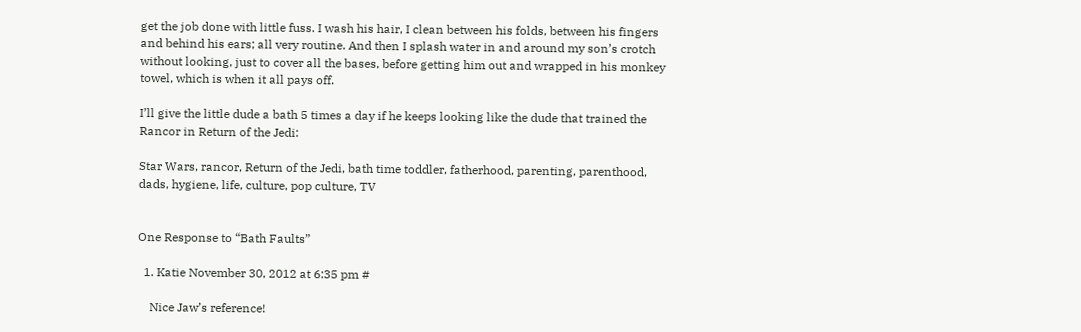get the job done with little fuss. I wash his hair, I clean between his folds, between his fingers and behind his ears; all very routine. And then I splash water in and around my son’s crotch without looking, just to cover all the bases, before getting him out and wrapped in his monkey towel, which is when it all pays off.

I’ll give the little dude a bath 5 times a day if he keeps looking like the dude that trained the Rancor in Return of the Jedi:

Star Wars, rancor, Return of the Jedi, bath time toddler, fatherhood, parenting, parenthood, dads, hygiene, life, culture, pop culture, TV


One Response to “Bath Faults”

  1. Katie November 30, 2012 at 6:35 pm #

    Nice Jaw’s reference!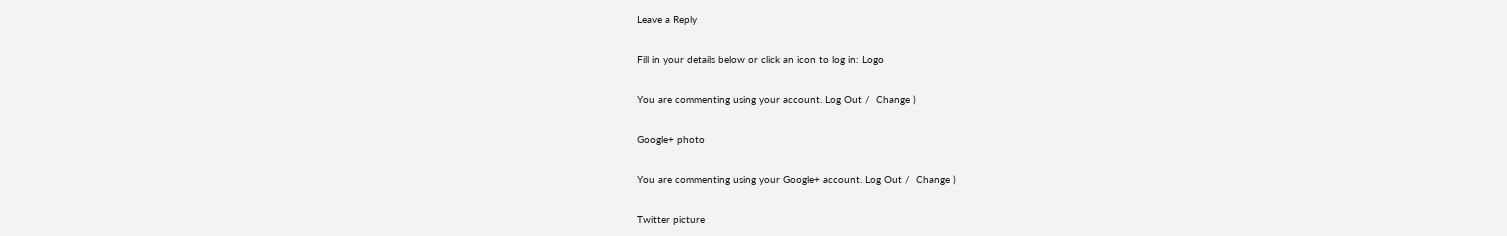Leave a Reply

Fill in your details below or click an icon to log in: Logo

You are commenting using your account. Log Out /  Change )

Google+ photo

You are commenting using your Google+ account. Log Out /  Change )

Twitter picture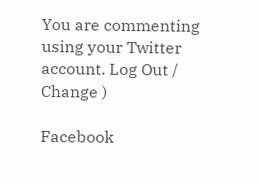You are commenting using your Twitter account. Log Out /  Change )

Facebook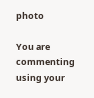photo

You are commenting using your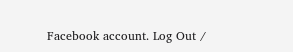Facebook account. Log Out /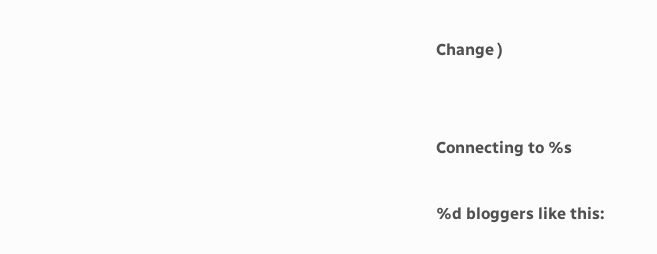Change )


Connecting to %s

%d bloggers like this: